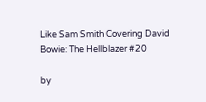Like Sam Smith Covering David Bowie: The Hellblazer #20

by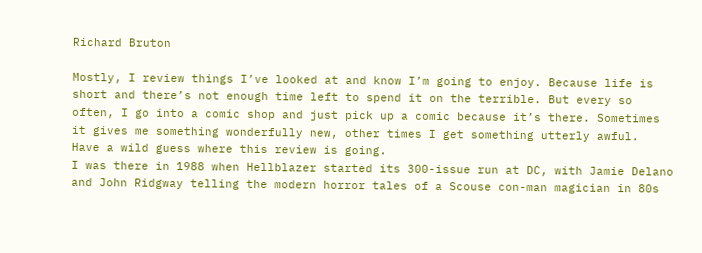Richard Bruton

Mostly, I review things I’ve looked at and know I’m going to enjoy. Because life is short and there’s not enough time left to spend it on the terrible. But every so often, I go into a comic shop and just pick up a comic because it’s there. Sometimes it gives me something wonderfully new, other times I get something utterly awful.
Have a wild guess where this review is going.
I was there in 1988 when Hellblazer started its 300-issue run at DC, with Jamie Delano and John Ridgway telling the modern horror tales of a Scouse con-man magician in 80s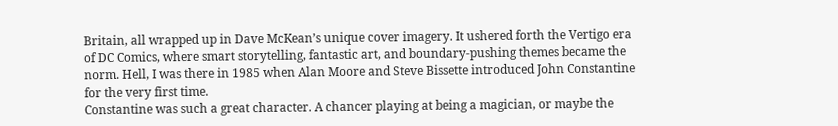Britain, all wrapped up in Dave McKean’s unique cover imagery. It ushered forth the Vertigo era of DC Comics, where smart storytelling, fantastic art, and boundary-pushing themes became the norm. Hell, I was there in 1985 when Alan Moore and Steve Bissette introduced John Constantine for the very first time.
Constantine was such a great character. A chancer playing at being a magician, or maybe the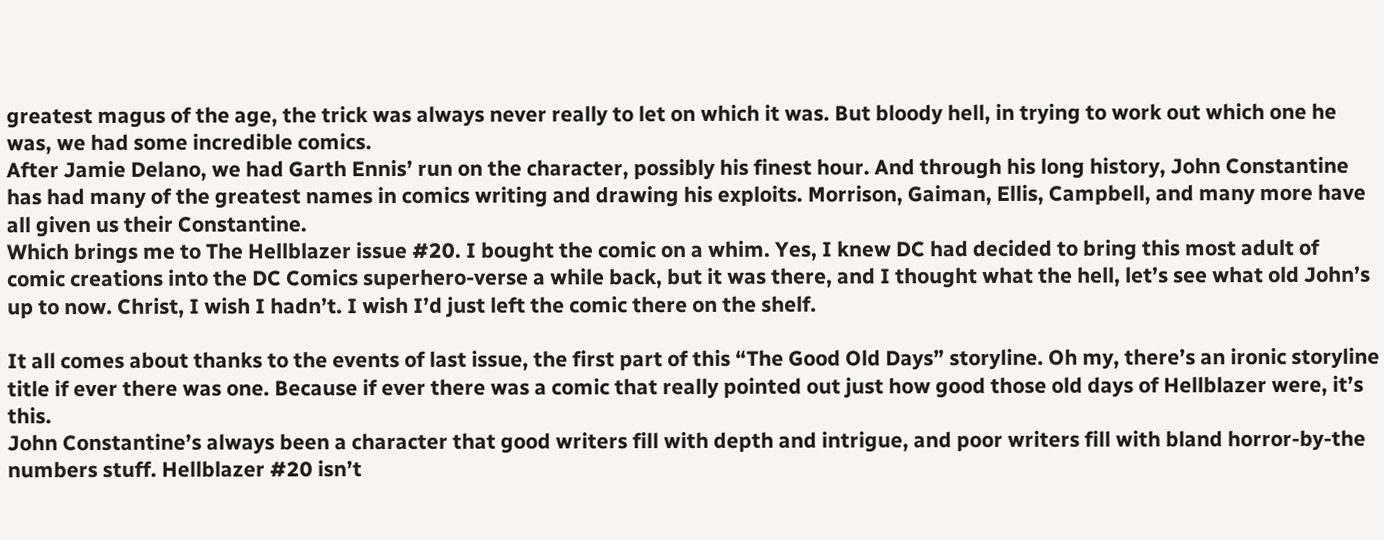greatest magus of the age, the trick was always never really to let on which it was. But bloody hell, in trying to work out which one he was, we had some incredible comics.
After Jamie Delano, we had Garth Ennis’ run on the character, possibly his finest hour. And through his long history, John Constantine has had many of the greatest names in comics writing and drawing his exploits. Morrison, Gaiman, Ellis, Campbell, and many more have all given us their Constantine.
Which brings me to The Hellblazer issue #20. I bought the comic on a whim. Yes, I knew DC had decided to bring this most adult of comic creations into the DC Comics superhero-verse a while back, but it was there, and I thought what the hell, let’s see what old John’s up to now. Christ, I wish I hadn’t. I wish I’d just left the comic there on the shelf.

It all comes about thanks to the events of last issue, the first part of this “The Good Old Days” storyline. Oh my, there’s an ironic storyline title if ever there was one. Because if ever there was a comic that really pointed out just how good those old days of Hellblazer were, it’s this.
John Constantine’s always been a character that good writers fill with depth and intrigue, and poor writers fill with bland horror-by-the numbers stuff. Hellblazer #20 isn’t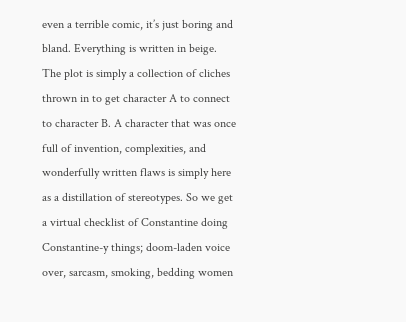even a terrible comic, it’s just boring and bland. Everything is written in beige.
The plot is simply a collection of cliches thrown in to get character A to connect to character B. A character that was once full of invention, complexities, and wonderfully written flaws is simply here as a distillation of stereotypes. So we get a virtual checklist of Constantine doing Constantine-y things; doom-laden voice over, sarcasm, smoking, bedding women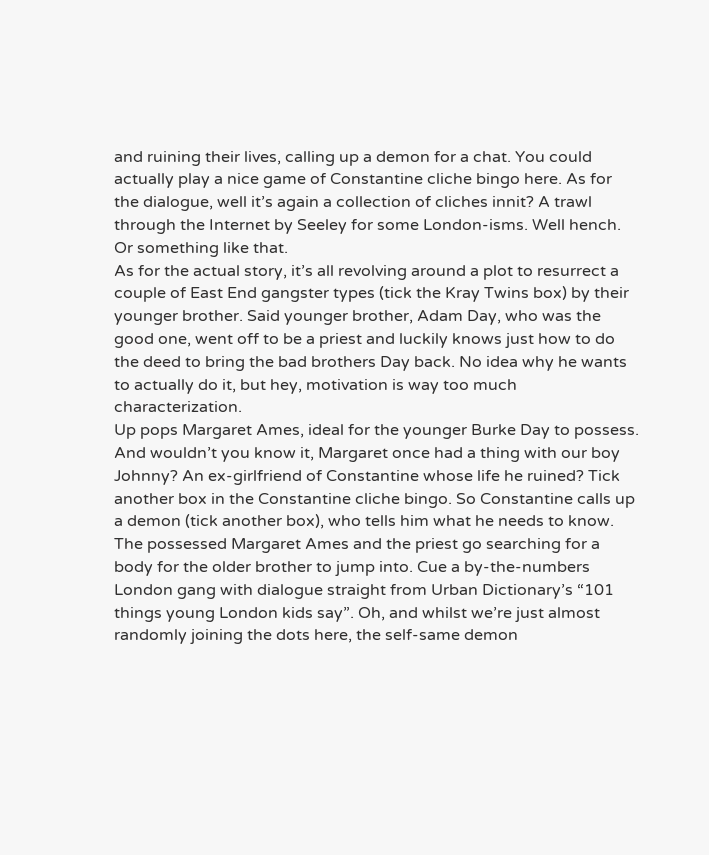and ruining their lives, calling up a demon for a chat. You could actually play a nice game of Constantine cliche bingo here. As for the dialogue, well it’s again a collection of cliches innit? A trawl through the Internet by Seeley for some London-isms. Well hench. Or something like that.
As for the actual story, it’s all revolving around a plot to resurrect a couple of East End gangster types (tick the Kray Twins box) by their younger brother. Said younger brother, Adam Day, who was the good one, went off to be a priest and luckily knows just how to do the deed to bring the bad brothers Day back. No idea why he wants to actually do it, but hey, motivation is way too much characterization.
Up pops Margaret Ames, ideal for the younger Burke Day to possess. And wouldn’t you know it, Margaret once had a thing with our boy Johnny? An ex-girlfriend of Constantine whose life he ruined? Tick another box in the Constantine cliche bingo. So Constantine calls up a demon (tick another box), who tells him what he needs to know. The possessed Margaret Ames and the priest go searching for a body for the older brother to jump into. Cue a by-the-numbers London gang with dialogue straight from Urban Dictionary’s “101 things young London kids say”. Oh, and whilst we’re just almost randomly joining the dots here, the self-same demon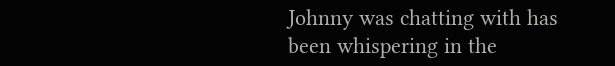Johnny was chatting with has been whispering in the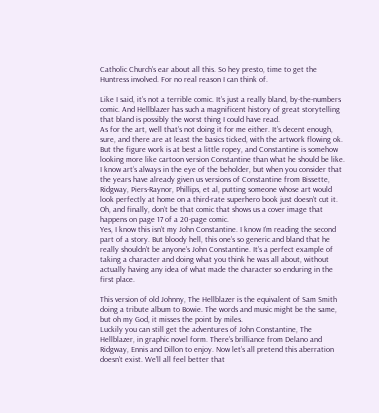Catholic Church’s ear about all this. So hey presto, time to get the Huntress involved. For no real reason I can think of.

Like I said, it’s not a terrible comic. It’s just a really bland, by-the-numbers comic. And Hellblazer has such a magnificent history of great storytelling that bland is possibly the worst thing I could have read.
As for the art, well that’s not doing it for me either. It’s decent enough, sure, and there are at least the basics ticked, with the artwork flowing ok. But the figure work is at best a little ropey, and Constantine is somehow looking more like cartoon version Constantine than what he should be like. I know art’s always in the eye of the beholder, but when you consider that the years have already given us versions of Constantine from Bissette, Ridgway, Piers-Raynor, Phillips, et al, putting someone whose art would look perfectly at home on a third-rate superhero book just doesn’t cut it.
Oh, and finally, don’t be that comic that shows us a cover image that happens on page 17 of a 20-page comic.
Yes, I know this isn’t my John Constantine. I know I’m reading the second part of a story. But bloody hell, this one’s so generic and bland that he really shouldn’t be anyone’s John Constantine. It’s a perfect example of taking a character and doing what you think he was all about, without actually having any idea of what made the character so enduring in the first place.

This version of old Johnny, The Hellblazer is the equivalent of Sam Smith doing a tribute album to Bowie. The words and music might be the same, but oh my God, it misses the point by miles.
Luckily you can still get the adventures of John Constantine, The Hellblazer, in graphic novel form. There’s brilliance from Delano and Ridgway, Ennis and Dillon to enjoy. Now let’s all pretend this aberration doesn’t exist. We’ll all feel better that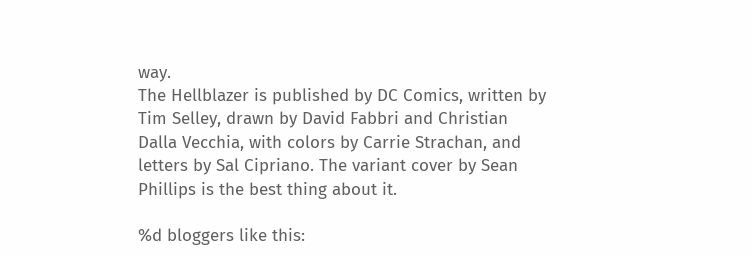way.
The Hellblazer is published by DC Comics, written by Tim Selley, drawn by David Fabbri and Christian Dalla Vecchia, with colors by Carrie Strachan, and letters by Sal Cipriano. The variant cover by Sean Phillips is the best thing about it.

%d bloggers like this: